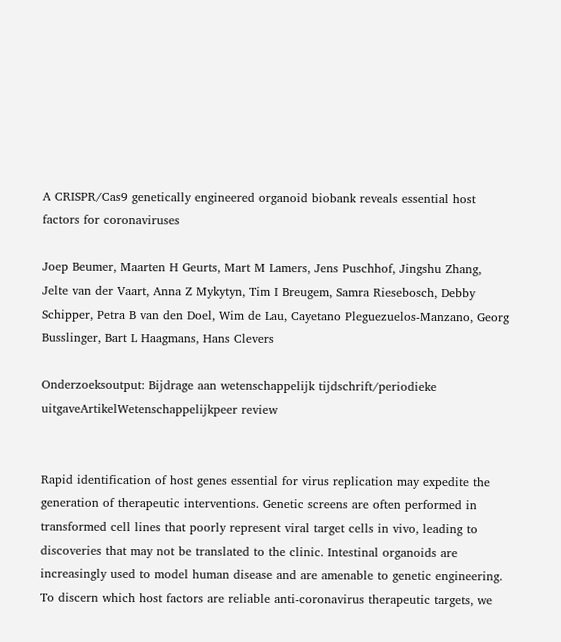A CRISPR/Cas9 genetically engineered organoid biobank reveals essential host factors for coronaviruses

Joep Beumer, Maarten H Geurts, Mart M Lamers, Jens Puschhof, Jingshu Zhang, Jelte van der Vaart, Anna Z Mykytyn, Tim I Breugem, Samra Riesebosch, Debby Schipper, Petra B van den Doel, Wim de Lau, Cayetano Pleguezuelos-Manzano, Georg Busslinger, Bart L Haagmans, Hans Clevers

Onderzoeksoutput: Bijdrage aan wetenschappelijk tijdschrift/periodieke uitgaveArtikelWetenschappelijkpeer review


Rapid identification of host genes essential for virus replication may expedite the generation of therapeutic interventions. Genetic screens are often performed in transformed cell lines that poorly represent viral target cells in vivo, leading to discoveries that may not be translated to the clinic. Intestinal organoids are increasingly used to model human disease and are amenable to genetic engineering. To discern which host factors are reliable anti-coronavirus therapeutic targets, we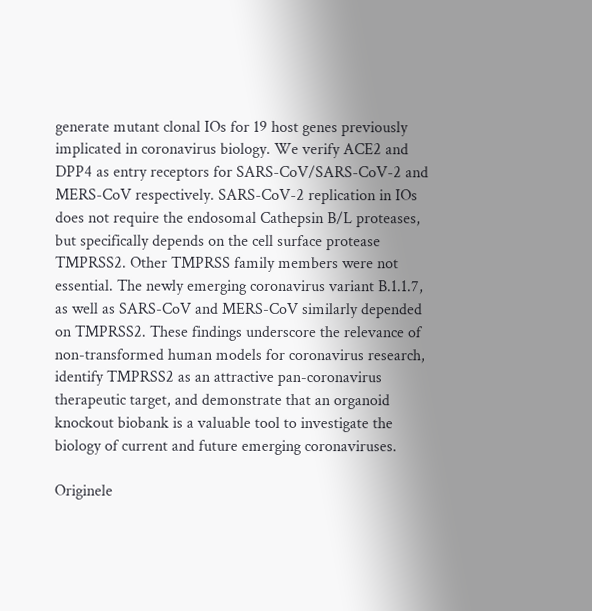generate mutant clonal IOs for 19 host genes previously implicated in coronavirus biology. We verify ACE2 and DPP4 as entry receptors for SARS-CoV/SARS-CoV-2 and MERS-CoV respectively. SARS-CoV-2 replication in IOs does not require the endosomal Cathepsin B/L proteases, but specifically depends on the cell surface protease TMPRSS2. Other TMPRSS family members were not essential. The newly emerging coronavirus variant B.1.1.7, as well as SARS-CoV and MERS-CoV similarly depended on TMPRSS2. These findings underscore the relevance of non-transformed human models for coronavirus research, identify TMPRSS2 as an attractive pan-coronavirus therapeutic target, and demonstrate that an organoid knockout biobank is a valuable tool to investigate the biology of current and future emerging coronaviruses.

Originele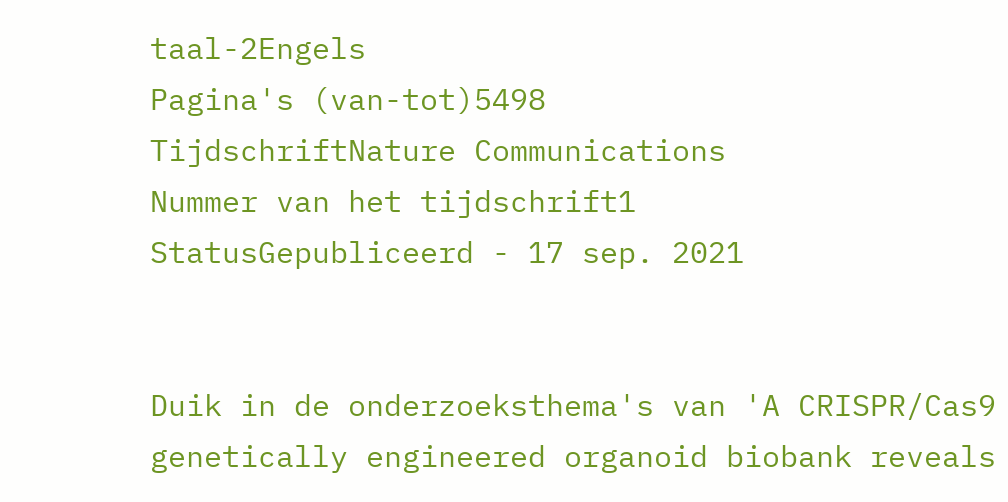taal-2Engels
Pagina's (van-tot)5498
TijdschriftNature Communications
Nummer van het tijdschrift1
StatusGepubliceerd - 17 sep. 2021


Duik in de onderzoeksthema's van 'A CRISPR/Cas9 genetically engineered organoid biobank reveals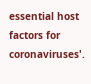essential host factors for coronaviruses'.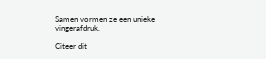Samen vormen ze een unieke vingerafdruk.

Citeer dit